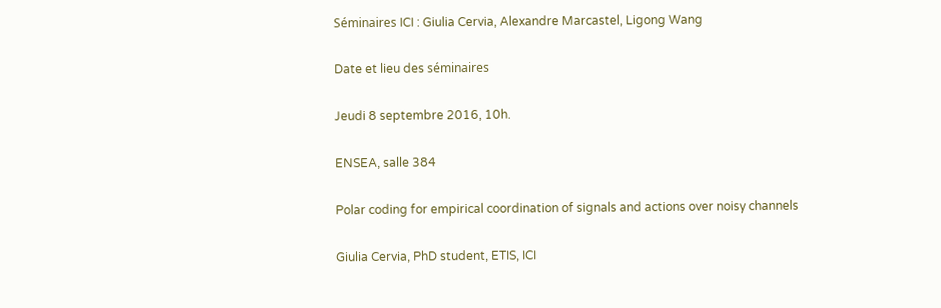Séminaires ICI : Giulia Cervia, Alexandre Marcastel, Ligong Wang

Date et lieu des séminaires

Jeudi 8 septembre 2016, 10h.

ENSEA, salle 384

Polar coding for empirical coordination of signals and actions over noisy channels

Giulia Cervia, PhD student, ETIS, ICI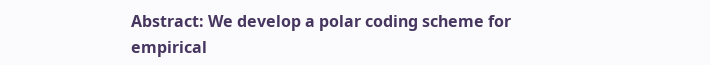Abstract: We develop a polar coding scheme for empirical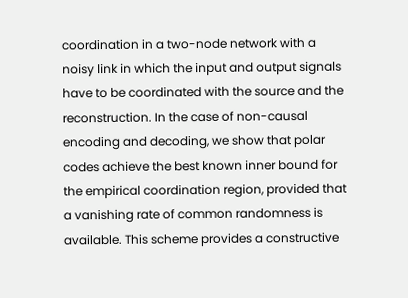coordination in a two-node network with a noisy link in which the input and output signals have to be coordinated with the source and the reconstruction. In the case of non-causal encoding and decoding, we show that polar codes achieve the best known inner bound for the empirical coordination region, provided that a vanishing rate of common randomness is available. This scheme provides a constructive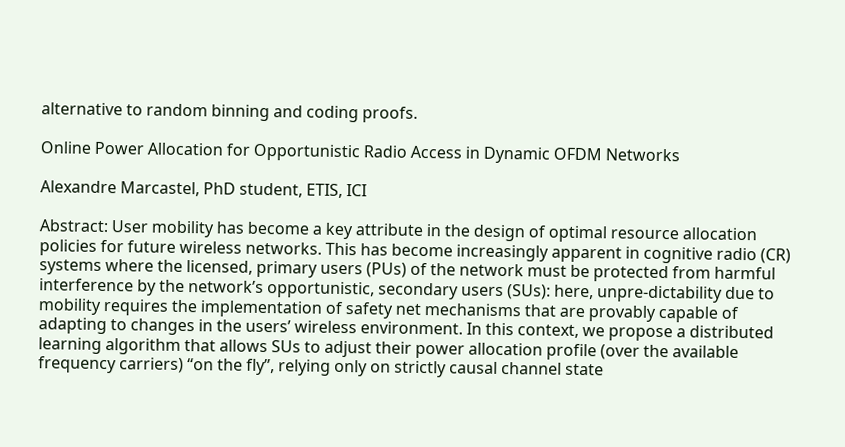alternative to random binning and coding proofs.

Online Power Allocation for Opportunistic Radio Access in Dynamic OFDM Networks

Alexandre Marcastel, PhD student, ETIS, ICI

Abstract: User mobility has become a key attribute in the design of optimal resource allocation policies for future wireless networks. This has become increasingly apparent in cognitive radio (CR) systems where the licensed, primary users (PUs) of the network must be protected from harmful interference by the network’s opportunistic, secondary users (SUs): here, unpre-dictability due to mobility requires the implementation of safety net mechanisms that are provably capable of adapting to changes in the users’ wireless environment. In this context, we propose a distributed learning algorithm that allows SUs to adjust their power allocation profile (over the available frequency carriers) “on the fly”, relying only on strictly causal channel state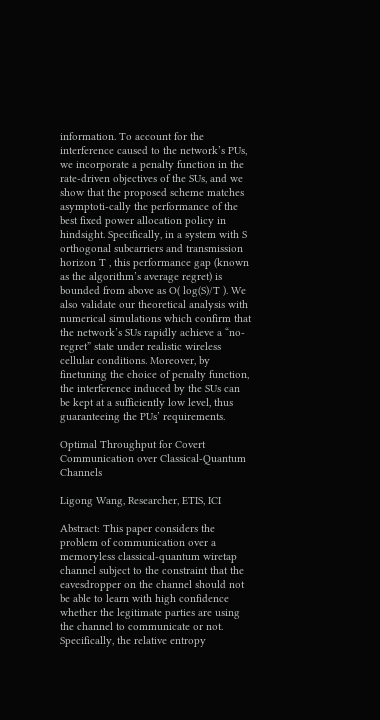information. To account for the interference caused to the network’s PUs, we incorporate a penalty function in the rate-driven objectives of the SUs, and we show that the proposed scheme matches asymptoti-cally the performance of the best fixed power allocation policy in hindsight. Specifically, in a system with S orthogonal subcarriers and transmission horizon T , this performance gap (known as the algorithm’s average regret) is bounded from above as O( log(S)/T ). We also validate our theoretical analysis with numerical simulations which confirm that the network’s SUs rapidly achieve a “no-regret” state under realistic wireless cellular conditions. Moreover, by finetuning the choice of penalty function, the interference induced by the SUs can be kept at a sufficiently low level, thus guaranteeing the PUs’ requirements.

Optimal Throughput for Covert Communication over Classical-Quantum Channels

Ligong Wang, Researcher, ETIS, ICI

Abstract: This paper considers the problem of communication over a memoryless classical-quantum wiretap channel subject to the constraint that the eavesdropper on the channel should not be able to learn with high confidence whether the legitimate parties are using the channel to communicate or not. Specifically, the relative entropy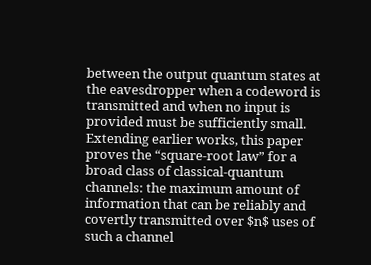between the output quantum states at the eavesdropper when a codeword is transmitted and when no input is provided must be sufficiently small. Extending earlier works, this paper proves the “square-root law” for a broad class of classical-quantum channels: the maximum amount of information that can be reliably and covertly transmitted over $n$ uses of such a channel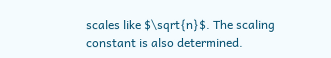scales like $\sqrt{n}$. The scaling constant is also determined.